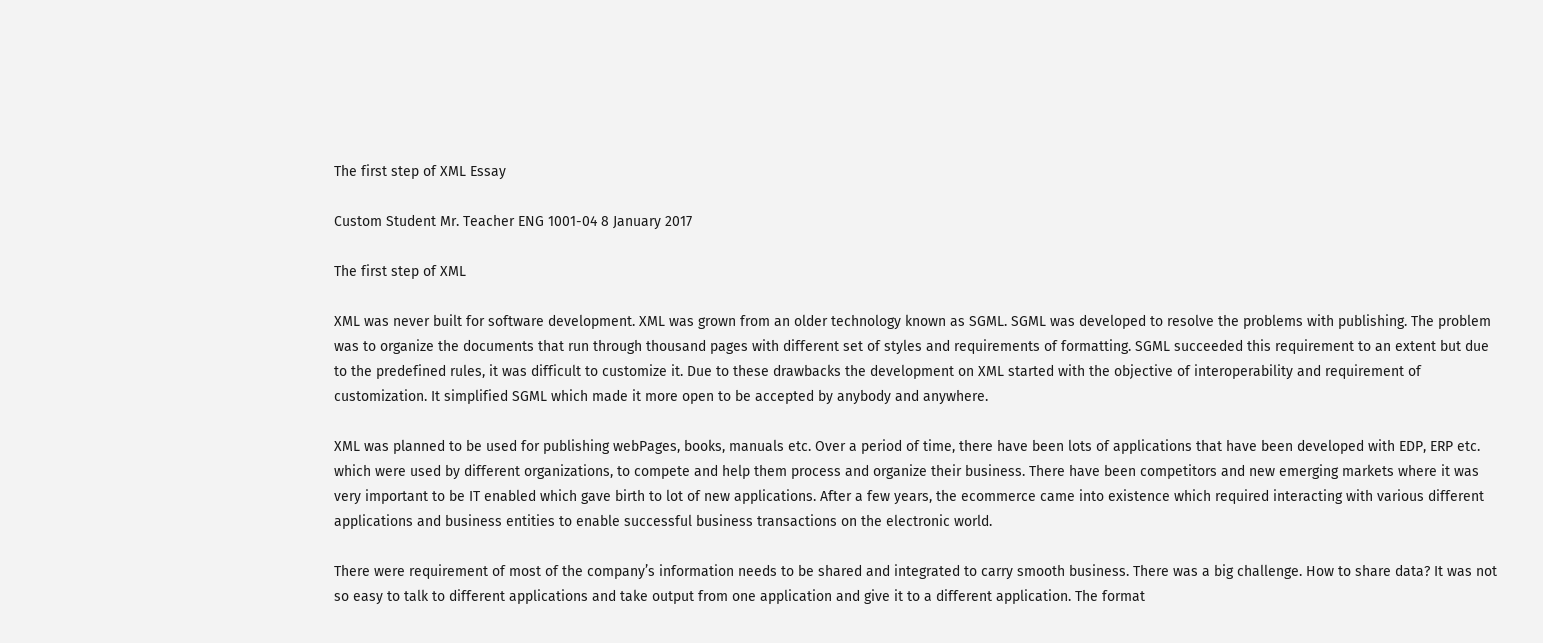The first step of XML Essay

Custom Student Mr. Teacher ENG 1001-04 8 January 2017

The first step of XML

XML was never built for software development. XML was grown from an older technology known as SGML. SGML was developed to resolve the problems with publishing. The problem was to organize the documents that run through thousand pages with different set of styles and requirements of formatting. SGML succeeded this requirement to an extent but due to the predefined rules, it was difficult to customize it. Due to these drawbacks the development on XML started with the objective of interoperability and requirement of customization. It simplified SGML which made it more open to be accepted by anybody and anywhere.

XML was planned to be used for publishing webPages, books, manuals etc. Over a period of time, there have been lots of applications that have been developed with EDP, ERP etc. which were used by different organizations, to compete and help them process and organize their business. There have been competitors and new emerging markets where it was very important to be IT enabled which gave birth to lot of new applications. After a few years, the ecommerce came into existence which required interacting with various different applications and business entities to enable successful business transactions on the electronic world.

There were requirement of most of the company’s information needs to be shared and integrated to carry smooth business. There was a big challenge. How to share data? It was not so easy to talk to different applications and take output from one application and give it to a different application. The format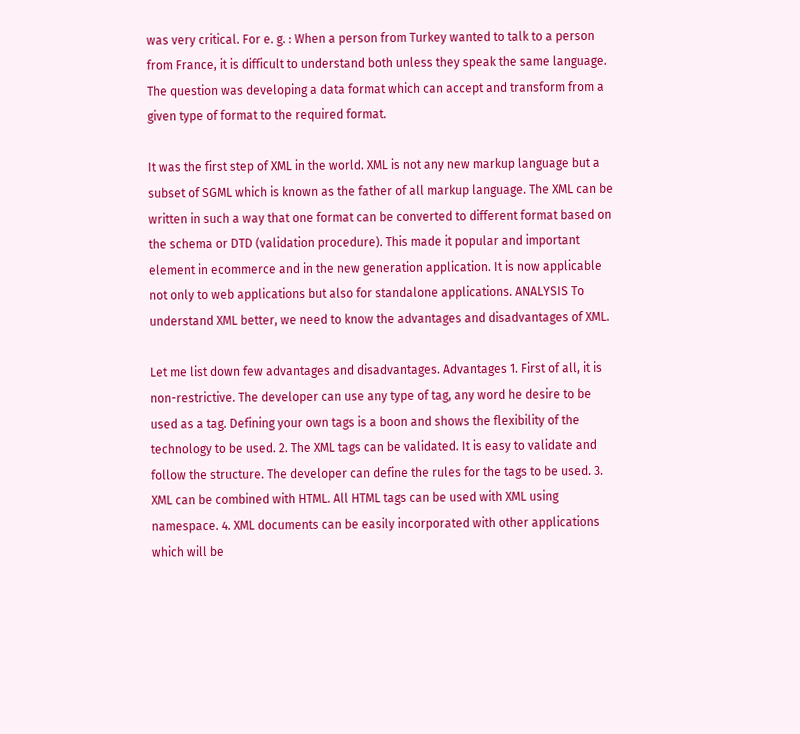was very critical. For e. g. : When a person from Turkey wanted to talk to a person from France, it is difficult to understand both unless they speak the same language. The question was developing a data format which can accept and transform from a given type of format to the required format.

It was the first step of XML in the world. XML is not any new markup language but a subset of SGML which is known as the father of all markup language. The XML can be written in such a way that one format can be converted to different format based on the schema or DTD (validation procedure). This made it popular and important element in ecommerce and in the new generation application. It is now applicable not only to web applications but also for standalone applications. ANALYSIS To understand XML better, we need to know the advantages and disadvantages of XML.

Let me list down few advantages and disadvantages. Advantages 1. First of all, it is non-restrictive. The developer can use any type of tag, any word he desire to be used as a tag. Defining your own tags is a boon and shows the flexibility of the technology to be used. 2. The XML tags can be validated. It is easy to validate and follow the structure. The developer can define the rules for the tags to be used. 3. XML can be combined with HTML. All HTML tags can be used with XML using namespace. 4. XML documents can be easily incorporated with other applications which will be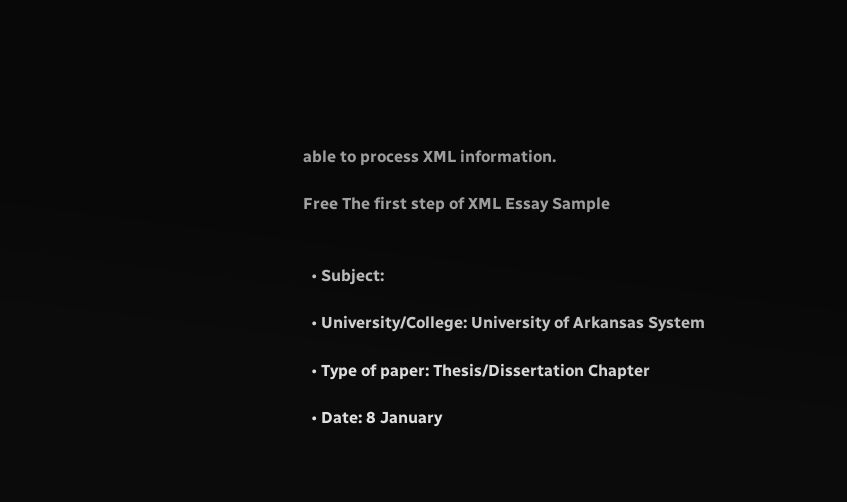able to process XML information.

Free The first step of XML Essay Sample


  • Subject:

  • University/College: University of Arkansas System

  • Type of paper: Thesis/Dissertation Chapter

  • Date: 8 January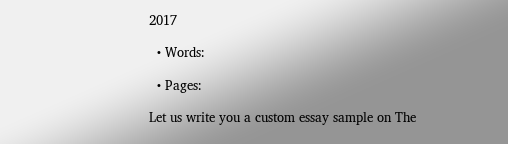2017

  • Words:

  • Pages:

Let us write you a custom essay sample on The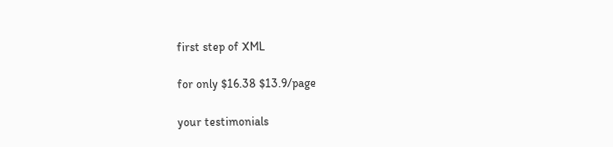first step of XML

for only $16.38 $13.9/page

your testimonials